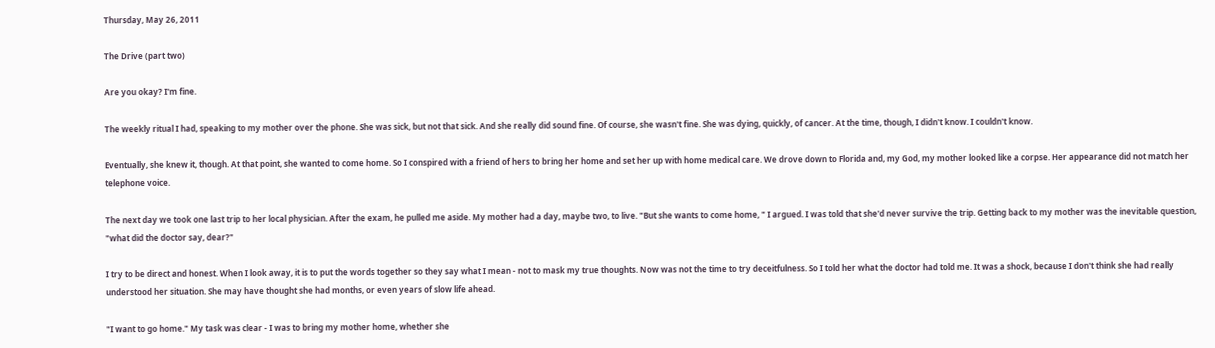Thursday, May 26, 2011

The Drive (part two)

Are you okay? I'm fine.

The weekly ritual I had, speaking to my mother over the phone. She was sick, but not that sick. And she really did sound fine. Of course, she wasn't fine. She was dying, quickly, of cancer. At the time, though, I didn't know. I couldn't know.

Eventually, she knew it, though. At that point, she wanted to come home. So I conspired with a friend of hers to bring her home and set her up with home medical care. We drove down to Florida and, my God, my mother looked like a corpse. Her appearance did not match her telephone voice.

The next day we took one last trip to her local physician. After the exam, he pulled me aside. My mother had a day, maybe two, to live. "But she wants to come home, " I argued. I was told that she'd never survive the trip. Getting back to my mother was the inevitable question, "what did the doctor say, dear?"

I try to be direct and honest. When I look away, it is to put the words together so they say what I mean - not to mask my true thoughts. Now was not the time to try deceitfulness. So I told her what the doctor had told me. It was a shock, because I don't think she had really understood her situation. She may have thought she had months, or even years of slow life ahead.

"I want to go home." My task was clear - I was to bring my mother home, whether she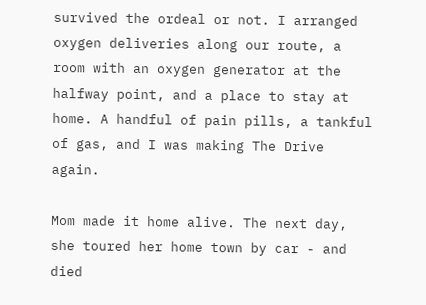survived the ordeal or not. I arranged oxygen deliveries along our route, a room with an oxygen generator at the halfway point, and a place to stay at home. A handful of pain pills, a tankful of gas, and I was making The Drive again.

Mom made it home alive. The next day, she toured her home town by car - and died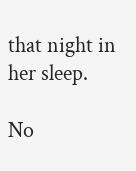that night in her sleep.

No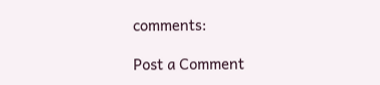comments:

Post a Comment